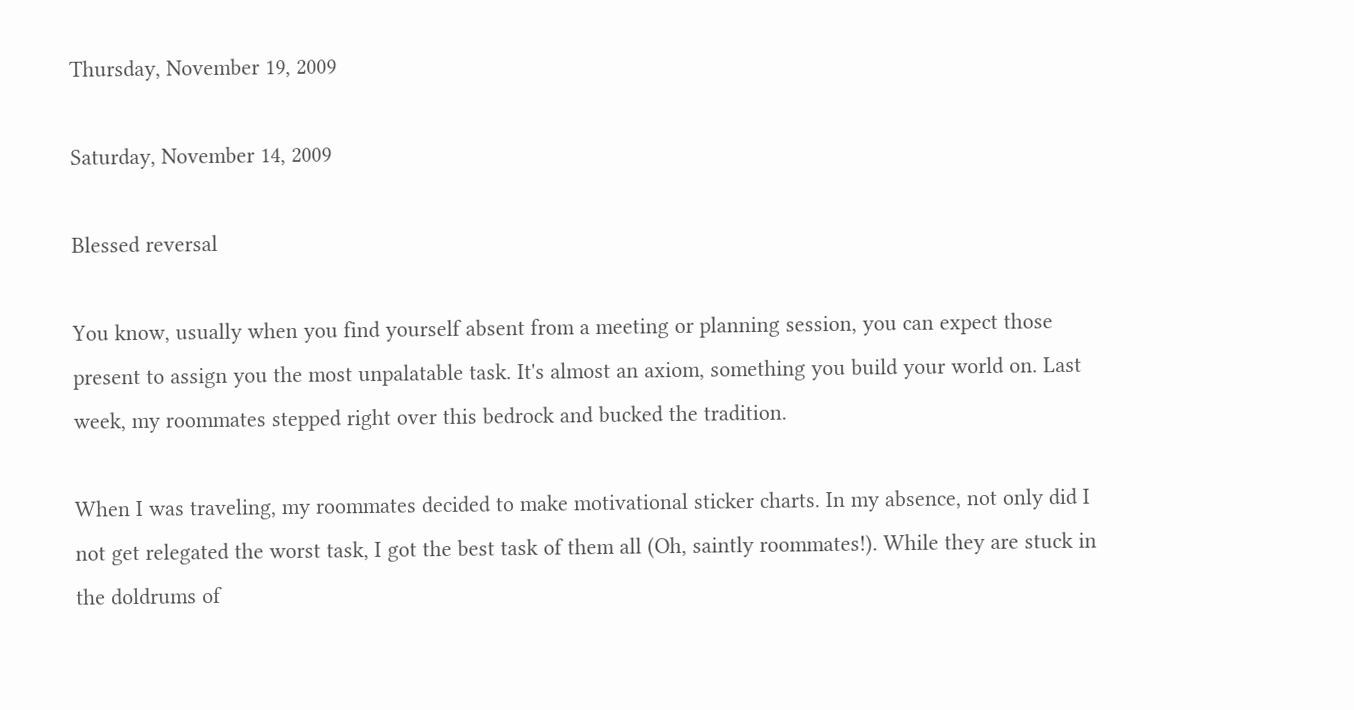Thursday, November 19, 2009

Saturday, November 14, 2009

Blessed reversal

You know, usually when you find yourself absent from a meeting or planning session, you can expect those present to assign you the most unpalatable task. It's almost an axiom, something you build your world on. Last week, my roommates stepped right over this bedrock and bucked the tradition.

When I was traveling, my roommates decided to make motivational sticker charts. In my absence, not only did I not get relegated the worst task, I got the best task of them all (Oh, saintly roommates!). While they are stuck in the doldrums of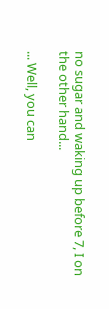no sugar and waking up before 7, I on the other hand...

... Well, you can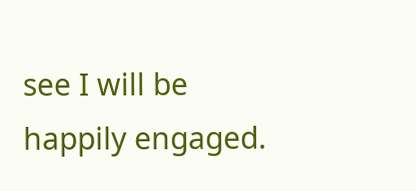see I will be happily engaged.